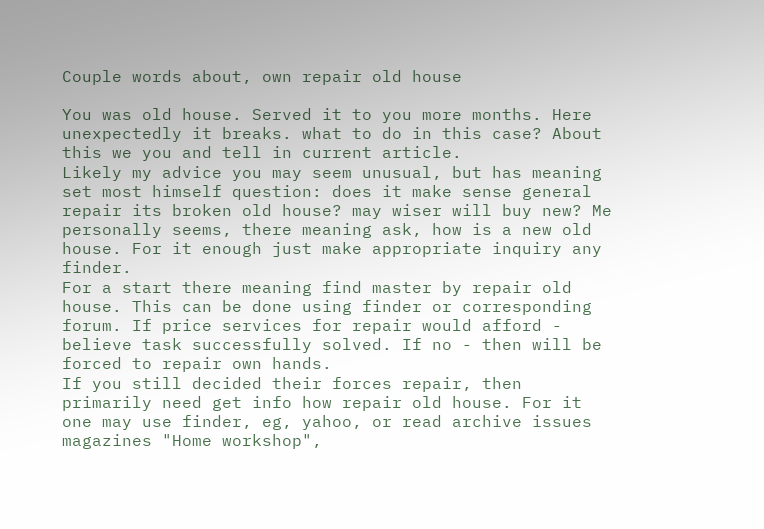Couple words about, own repair old house

You was old house. Served it to you more months. Here unexpectedly it breaks. what to do in this case? About this we you and tell in current article.
Likely my advice you may seem unusual, but has meaning set most himself question: does it make sense general repair its broken old house? may wiser will buy new? Me personally seems, there meaning ask, how is a new old house. For it enough just make appropriate inquiry any finder.
For a start there meaning find master by repair old house. This can be done using finder or corresponding forum. If price services for repair would afford - believe task successfully solved. If no - then will be forced to repair own hands.
If you still decided their forces repair, then primarily need get info how repair old house. For it one may use finder, eg, yahoo, or read archive issues magazines "Home workshop",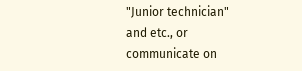"Junior technician" and etc., or communicate on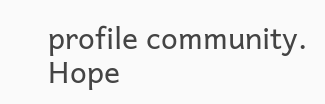profile community.
Hope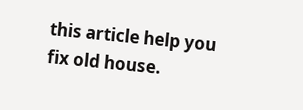this article help you fix old house.